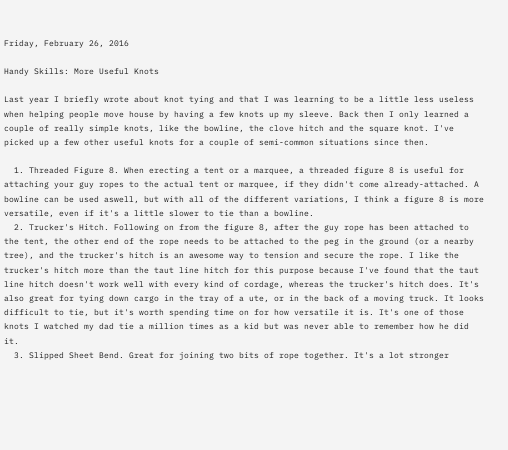Friday, February 26, 2016

Handy Skills: More Useful Knots

Last year I briefly wrote about knot tying and that I was learning to be a little less useless when helping people move house by having a few knots up my sleeve. Back then I only learned a couple of really simple knots, like the bowline, the clove hitch and the square knot. I've picked up a few other useful knots for a couple of semi-common situations since then.

  1. Threaded Figure 8. When erecting a tent or a marquee, a threaded figure 8 is useful for attaching your guy ropes to the actual tent or marquee, if they didn't come already-attached. A bowline can be used aswell, but with all of the different variations, I think a figure 8 is more versatile, even if it's a little slower to tie than a bowline.
  2. Trucker's Hitch. Following on from the figure 8, after the guy rope has been attached to the tent, the other end of the rope needs to be attached to the peg in the ground (or a nearby tree), and the trucker's hitch is an awesome way to tension and secure the rope. I like the trucker's hitch more than the taut line hitch for this purpose because I've found that the taut line hitch doesn't work well with every kind of cordage, whereas the trucker's hitch does. It's also great for tying down cargo in the tray of a ute, or in the back of a moving truck. It looks difficult to tie, but it's worth spending time on for how versatile it is. It's one of those knots I watched my dad tie a million times as a kid but was never able to remember how he did it.
  3. Slipped Sheet Bend. Great for joining two bits of rope together. It's a lot stronger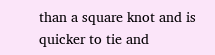than a square knot and is quicker to tie and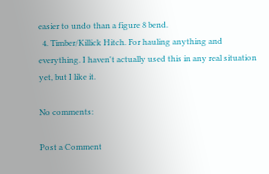easier to undo than a figure 8 bend.
  4. Timber/Killick Hitch. For hauling anything and everything. I haven't actually used this in any real situation yet, but I like it.

No comments:

Post a Comment